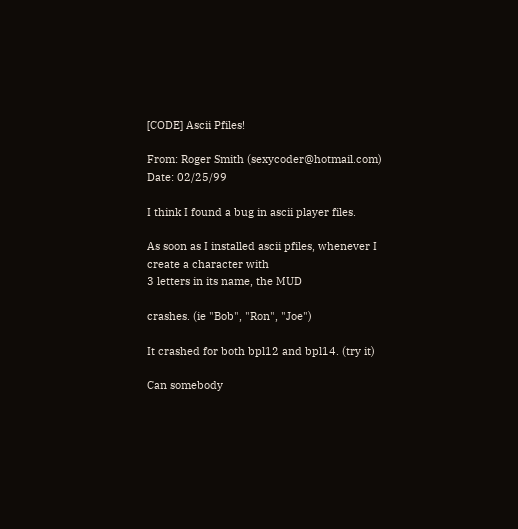[CODE] Ascii Pfiles!

From: Roger Smith (sexycoder@hotmail.com)
Date: 02/25/99

I think I found a bug in ascii player files.

As soon as I installed ascii pfiles, whenever I create a character with
3 letters in its name, the MUD

crashes. (ie "Bob", "Ron", "Joe")

It crashed for both bpl12 and bpl14. (try it)

Can somebody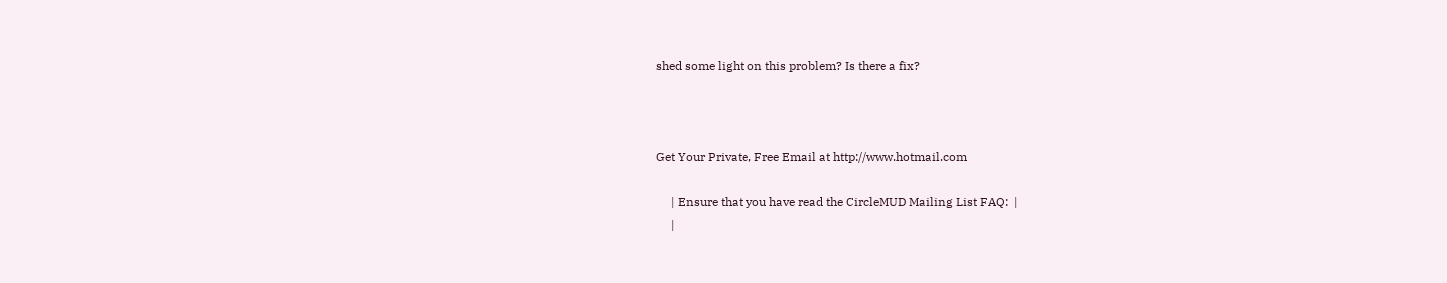shed some light on this problem? Is there a fix?



Get Your Private, Free Email at http://www.hotmail.com

     | Ensure that you have read the CircleMUD Mailing List FAQ:  |
     |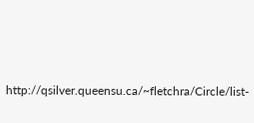http://qsilver.queensu.ca/~fletchra/Circle/list-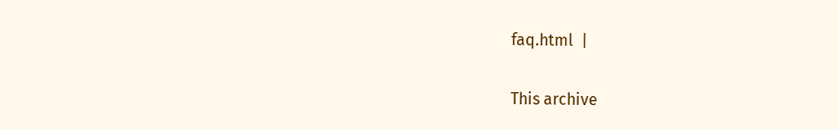faq.html  |

This archive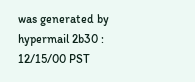was generated by hypermail 2b30 : 12/15/00 PST